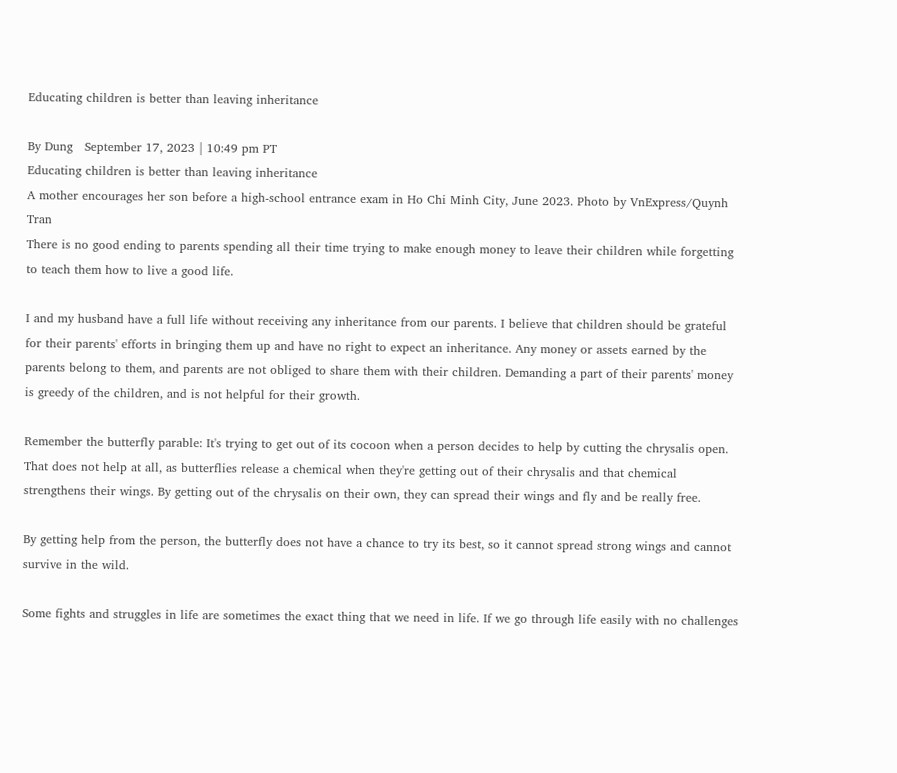Educating children is better than leaving inheritance

By Dung   September 17, 2023 | 10:49 pm PT
Educating children is better than leaving inheritance
A mother encourages her son before a high-school entrance exam in Ho Chi Minh City, June 2023. Photo by VnExpress/Quynh Tran
There is no good ending to parents spending all their time trying to make enough money to leave their children while forgetting to teach them how to live a good life.

I and my husband have a full life without receiving any inheritance from our parents. I believe that children should be grateful for their parents' efforts in bringing them up and have no right to expect an inheritance. Any money or assets earned by the parents belong to them, and parents are not obliged to share them with their children. Demanding a part of their parents' money is greedy of the children, and is not helpful for their growth.

Remember the butterfly parable: It's trying to get out of its cocoon when a person decides to help by cutting the chrysalis open. That does not help at all, as butterflies release a chemical when they're getting out of their chrysalis and that chemical strengthens their wings. By getting out of the chrysalis on their own, they can spread their wings and fly and be really free.

By getting help from the person, the butterfly does not have a chance to try its best, so it cannot spread strong wings and cannot survive in the wild.

Some fights and struggles in life are sometimes the exact thing that we need in life. If we go through life easily with no challenges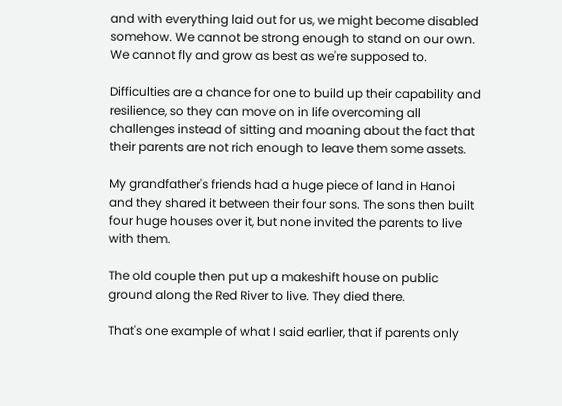and with everything laid out for us, we might become disabled somehow. We cannot be strong enough to stand on our own. We cannot fly and grow as best as we're supposed to.

Difficulties are a chance for one to build up their capability and resilience, so they can move on in life overcoming all challenges instead of sitting and moaning about the fact that their parents are not rich enough to leave them some assets.

My grandfather's friends had a huge piece of land in Hanoi and they shared it between their four sons. The sons then built four huge houses over it, but none invited the parents to live with them.

The old couple then put up a makeshift house on public ground along the Red River to live. They died there.

That's one example of what I said earlier, that if parents only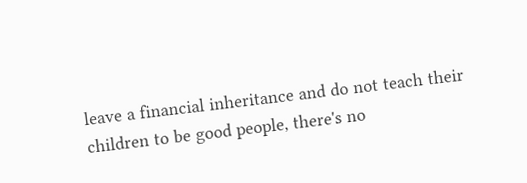leave a financial inheritance and do not teach their children to be good people, there's no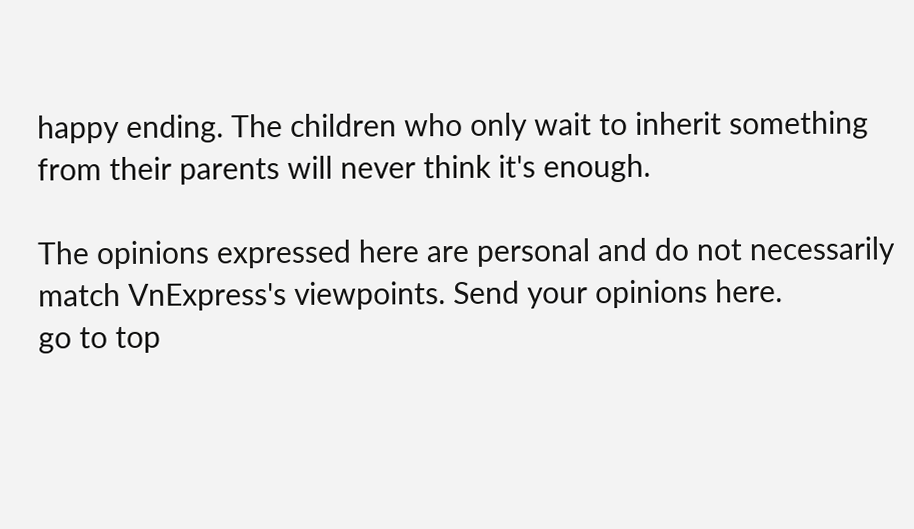happy ending. The children who only wait to inherit something from their parents will never think it's enough.

The opinions expressed here are personal and do not necessarily match VnExpress's viewpoints. Send your opinions here.
go to top